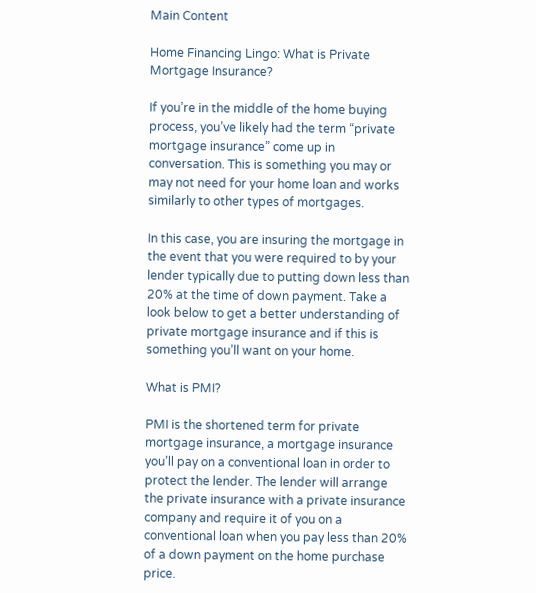Main Content

Home Financing Lingo: What is Private Mortgage Insurance?

If you’re in the middle of the home buying process, you’ve likely had the term “private mortgage insurance” come up in conversation. This is something you may or may not need for your home loan and works similarly to other types of mortgages.

In this case, you are insuring the mortgage in the event that you were required to by your lender typically due to putting down less than 20% at the time of down payment. Take a look below to get a better understanding of private mortgage insurance and if this is something you’ll want on your home.

What is PMI?

PMI is the shortened term for private mortgage insurance, a mortgage insurance you’ll pay on a conventional loan in order to protect the lender. The lender will arrange the private insurance with a private insurance company and require it of you on a conventional loan when you pay less than 20% of a down payment on the home purchase price.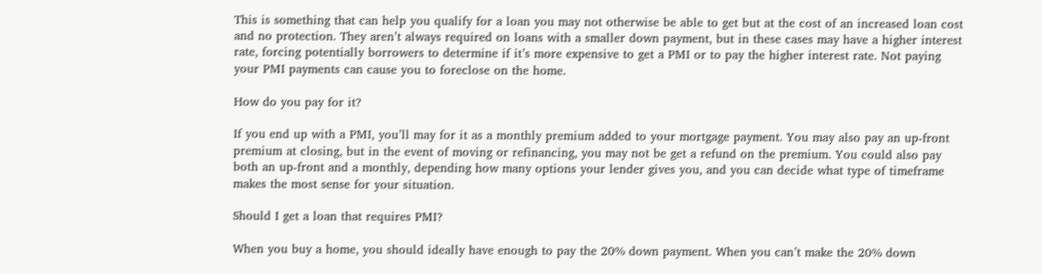This is something that can help you qualify for a loan you may not otherwise be able to get but at the cost of an increased loan cost and no protection. They aren’t always required on loans with a smaller down payment, but in these cases may have a higher interest rate, forcing potentially borrowers to determine if it’s more expensive to get a PMI or to pay the higher interest rate. Not paying your PMI payments can cause you to foreclose on the home.

How do you pay for it?

If you end up with a PMI, you’ll may for it as a monthly premium added to your mortgage payment. You may also pay an up-front premium at closing, but in the event of moving or refinancing, you may not be get a refund on the premium. You could also pay both an up-front and a monthly, depending how many options your lender gives you, and you can decide what type of timeframe makes the most sense for your situation.

Should I get a loan that requires PMI?

When you buy a home, you should ideally have enough to pay the 20% down payment. When you can’t make the 20% down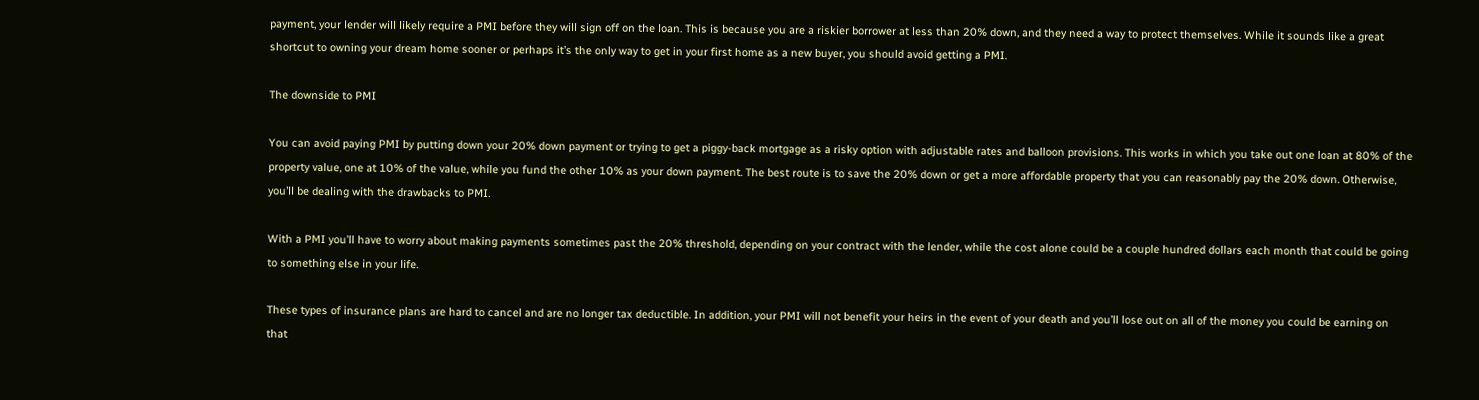payment, your lender will likely require a PMI before they will sign off on the loan. This is because you are a riskier borrower at less than 20% down, and they need a way to protect themselves. While it sounds like a great shortcut to owning your dream home sooner or perhaps it’s the only way to get in your first home as a new buyer, you should avoid getting a PMI.

The downside to PMI

You can avoid paying PMI by putting down your 20% down payment or trying to get a piggy-back mortgage as a risky option with adjustable rates and balloon provisions. This works in which you take out one loan at 80% of the property value, one at 10% of the value, while you fund the other 10% as your down payment. The best route is to save the 20% down or get a more affordable property that you can reasonably pay the 20% down. Otherwise, you’ll be dealing with the drawbacks to PMI.

With a PMI you’ll have to worry about making payments sometimes past the 20% threshold, depending on your contract with the lender, while the cost alone could be a couple hundred dollars each month that could be going to something else in your life.

These types of insurance plans are hard to cancel and are no longer tax deductible. In addition, your PMI will not benefit your heirs in the event of your death and you’ll lose out on all of the money you could be earning on that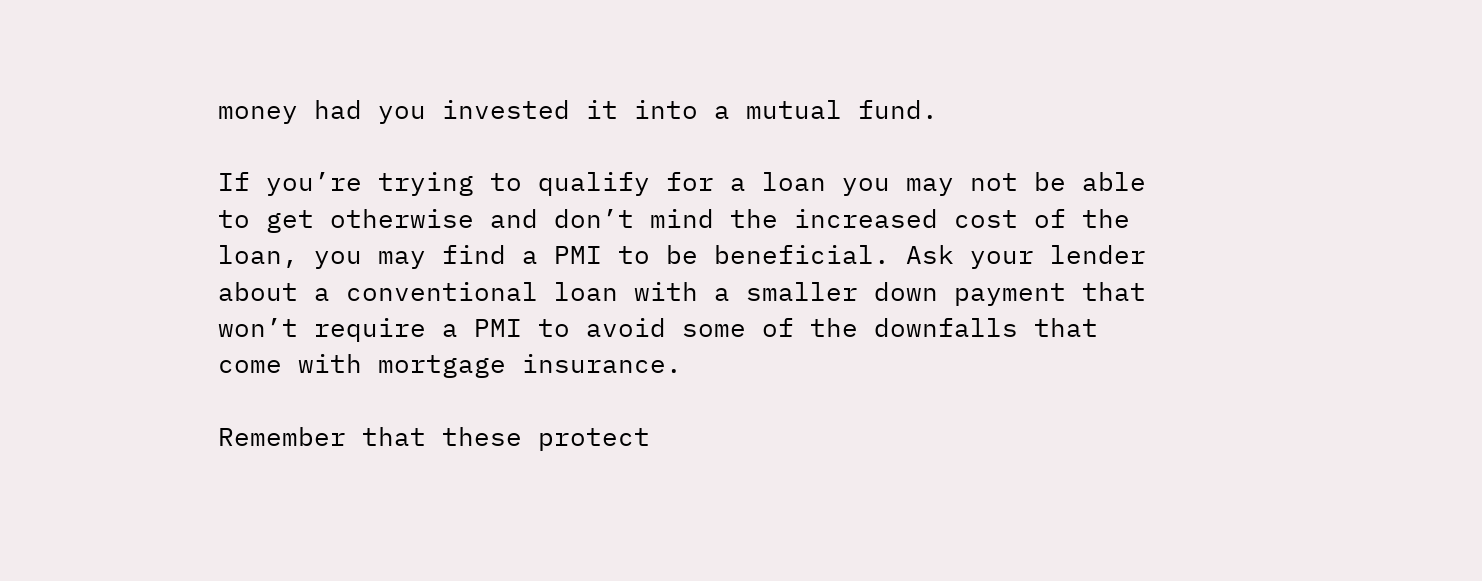money had you invested it into a mutual fund.

If you’re trying to qualify for a loan you may not be able to get otherwise and don’t mind the increased cost of the loan, you may find a PMI to be beneficial. Ask your lender about a conventional loan with a smaller down payment that won’t require a PMI to avoid some of the downfalls that come with mortgage insurance.

Remember that these protect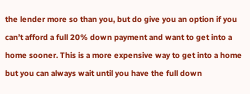the lender more so than you, but do give you an option if you can’t afford a full 20% down payment and want to get into a home sooner. This is a more expensive way to get into a home but you can always wait until you have the full down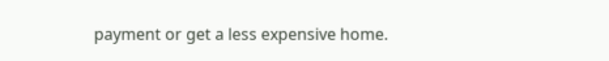payment or get a less expensive home.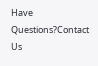Have Questions?Contact Us